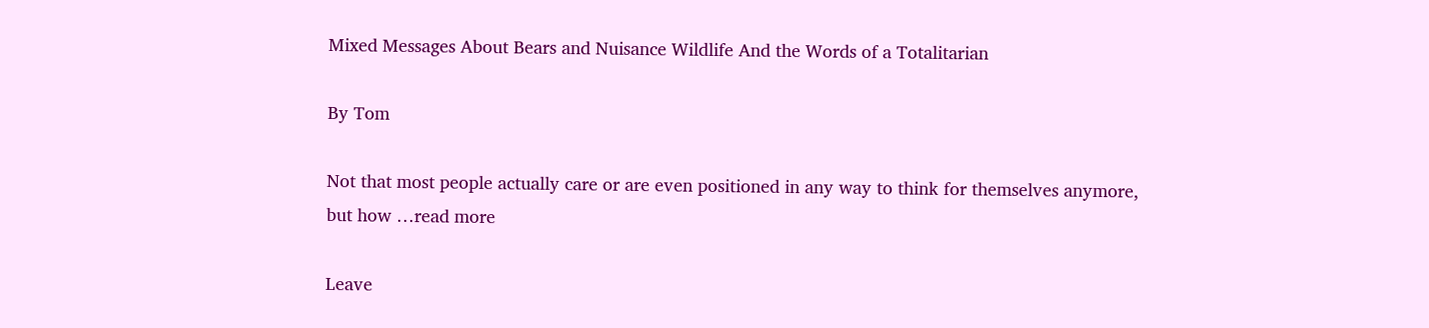Mixed Messages About Bears and Nuisance Wildlife And the Words of a Totalitarian

By Tom

Not that most people actually care or are even positioned in any way to think for themselves anymore, but how …read more

Leave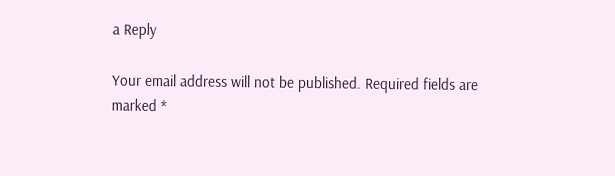a Reply

Your email address will not be published. Required fields are marked *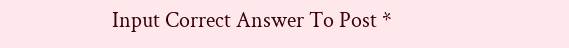Input Correct Answer To Post *